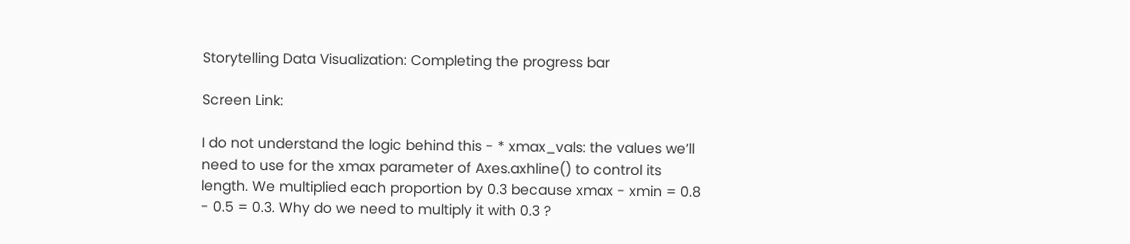Storytelling Data Visualization: Completing the progress bar

Screen Link:

I do not understand the logic behind this - * xmax_vals: the values we’ll need to use for the xmax parameter of Axes.axhline() to control its length. We multiplied each proportion by 0.3 because xmax - xmin = 0.8 - 0.5 = 0.3. Why do we need to multiply it with 0.3 ?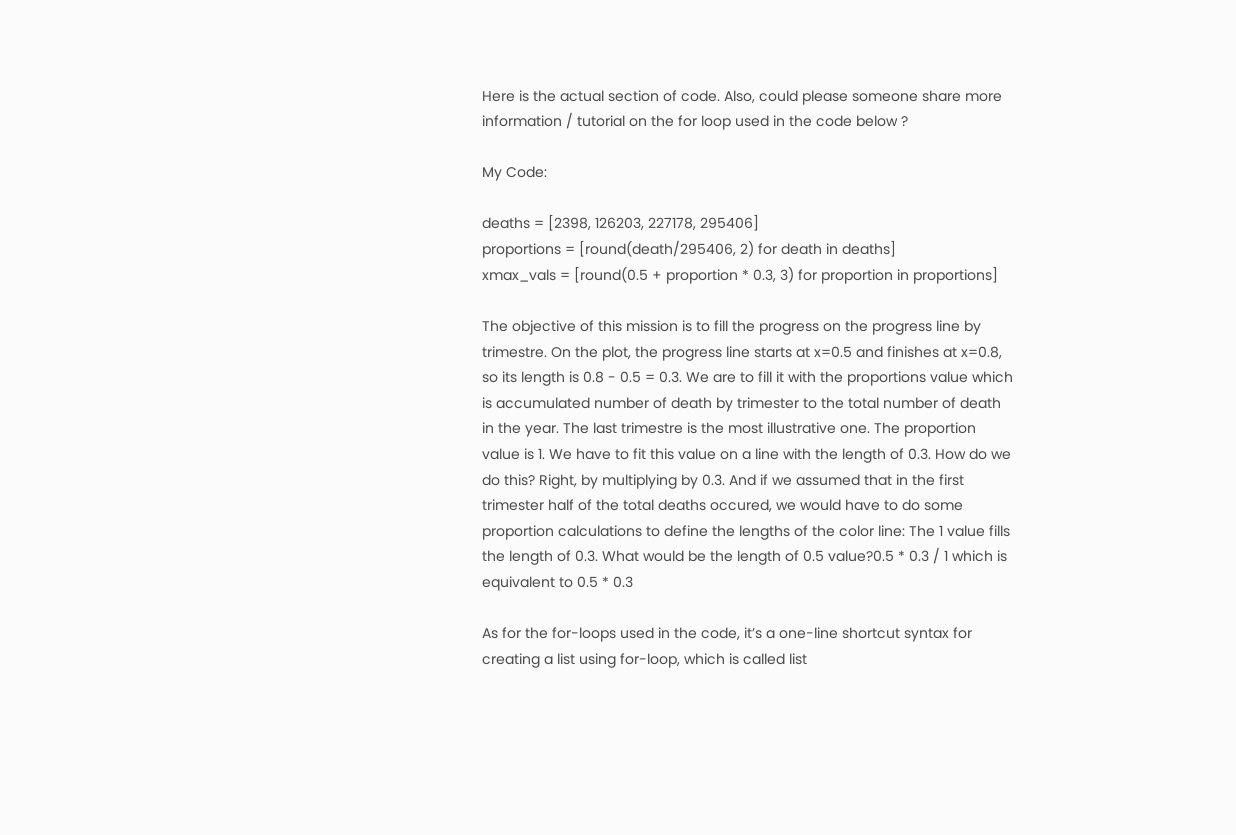Here is the actual section of code. Also, could please someone share more information / tutorial on the for loop used in the code below ?

My Code:

deaths = [2398, 126203, 227178, 295406]
proportions = [round(death/295406, 2) for death in deaths]
xmax_vals = [round(0.5 + proportion * 0.3, 3) for proportion in proportions]

The objective of this mission is to fill the progress on the progress line by trimestre. On the plot, the progress line starts at x=0.5 and finishes at x=0.8, so its length is 0.8 - 0.5 = 0.3. We are to fill it with the proportions value which is accumulated number of death by trimester to the total number of death in the year. The last trimestre is the most illustrative one. The proportion value is 1. We have to fit this value on a line with the length of 0.3. How do we do this? Right, by multiplying by 0.3. And if we assumed that in the first trimester half of the total deaths occured, we would have to do some proportion calculations to define the lengths of the color line: The 1 value fills the length of 0.3. What would be the length of 0.5 value?0.5 * 0.3 / 1 which is equivalent to 0.5 * 0.3

As for the for-loops used in the code, it’s a one-line shortcut syntax for creating a list using for-loop, which is called list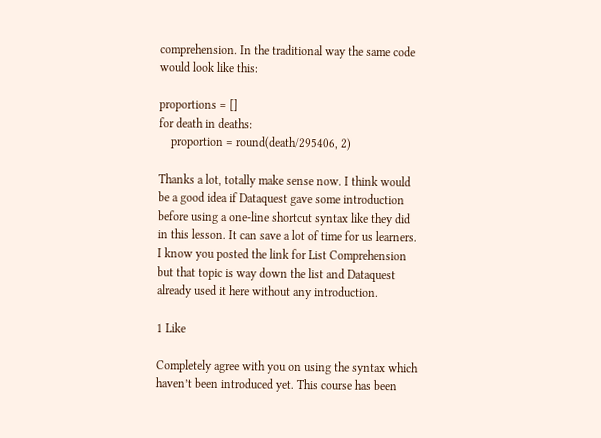comprehension. In the traditional way the same code would look like this:

proportions = []
for death in deaths:
    proportion = round(death/295406, 2)

Thanks a lot, totally make sense now. I think would be a good idea if Dataquest gave some introduction before using a one-line shortcut syntax like they did in this lesson. It can save a lot of time for us learners. I know you posted the link for List Comprehension but that topic is way down the list and Dataquest already used it here without any introduction.

1 Like

Completely agree with you on using the syntax which haven’t been introduced yet. This course has been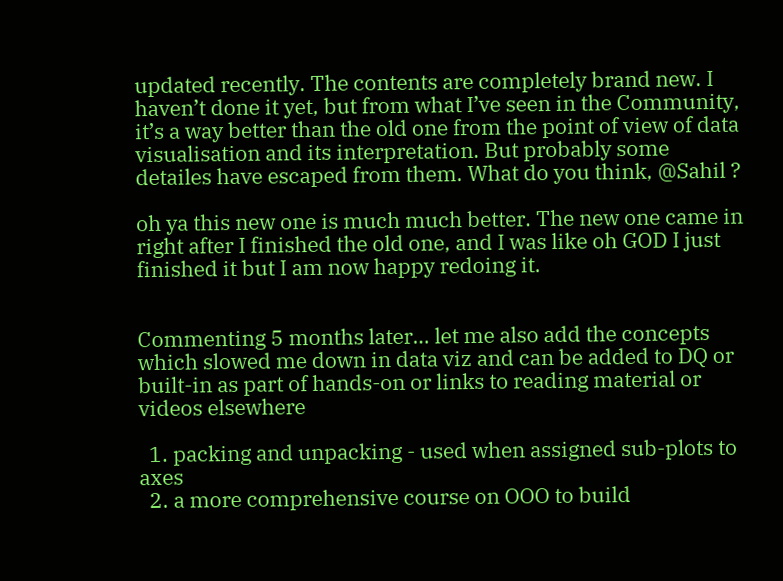updated recently. The contents are completely brand new. I haven’t done it yet, but from what I’ve seen in the Community, it’s a way better than the old one from the point of view of data visualisation and its interpretation. But probably some detailes have escaped from them. What do you think, @Sahil ?

oh ya this new one is much much better. The new one came in right after I finished the old one, and I was like oh GOD I just finished it but I am now happy redoing it.


Commenting 5 months later… let me also add the concepts which slowed me down in data viz and can be added to DQ or built-in as part of hands-on or links to reading material or videos elsewhere

  1. packing and unpacking - used when assigned sub-plots to axes
  2. a more comprehensive course on OOO to build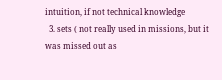intuition, if not technical knowledge
  3. sets ( not really used in missions, but it was missed out as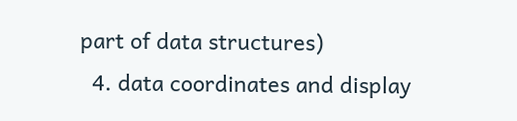part of data structures)
  4. data coordinates and display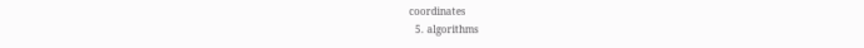coordinates
  5. algorithms